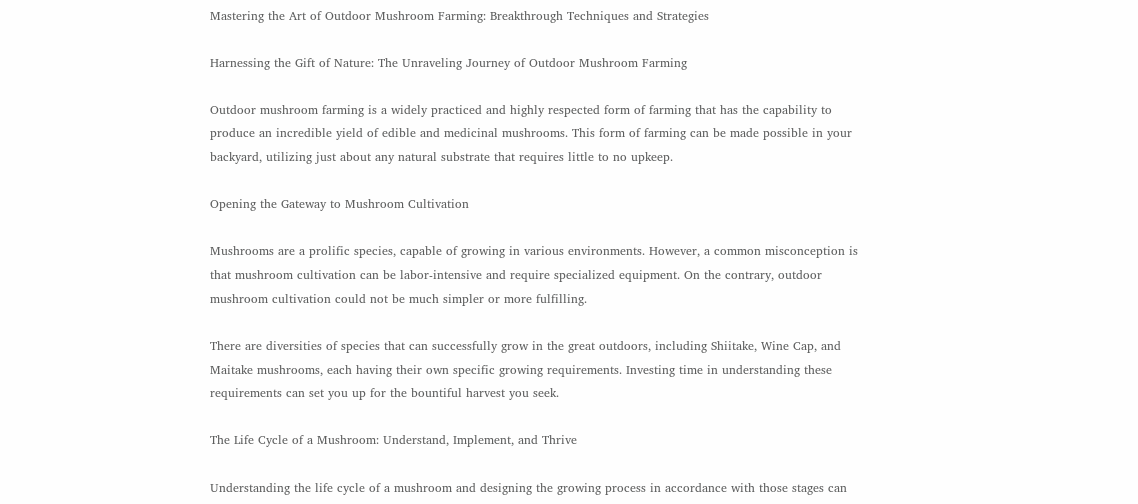Mastering the Art of Outdoor Mushroom Farming: Breakthrough Techniques and Strategies

Harnessing the Gift of Nature: The Unraveling Journey of Outdoor Mushroom Farming

Outdoor mushroom farming is a widely practiced and highly respected form of farming that has the capability to produce an incredible yield of edible and medicinal mushrooms. This form of farming can be made possible in your backyard, utilizing just about any natural substrate that requires little to no upkeep.

Opening the Gateway to Mushroom Cultivation

Mushrooms are a prolific species, capable of growing in various environments. However, a common misconception is that mushroom cultivation can be labor-intensive and require specialized equipment. On the contrary, outdoor mushroom cultivation could not be much simpler or more fulfilling.

There are diversities of species that can successfully grow in the great outdoors, including Shiitake, Wine Cap, and Maitake mushrooms, each having their own specific growing requirements. Investing time in understanding these requirements can set you up for the bountiful harvest you seek.

The Life Cycle of a Mushroom: Understand, Implement, and Thrive

Understanding the life cycle of a mushroom and designing the growing process in accordance with those stages can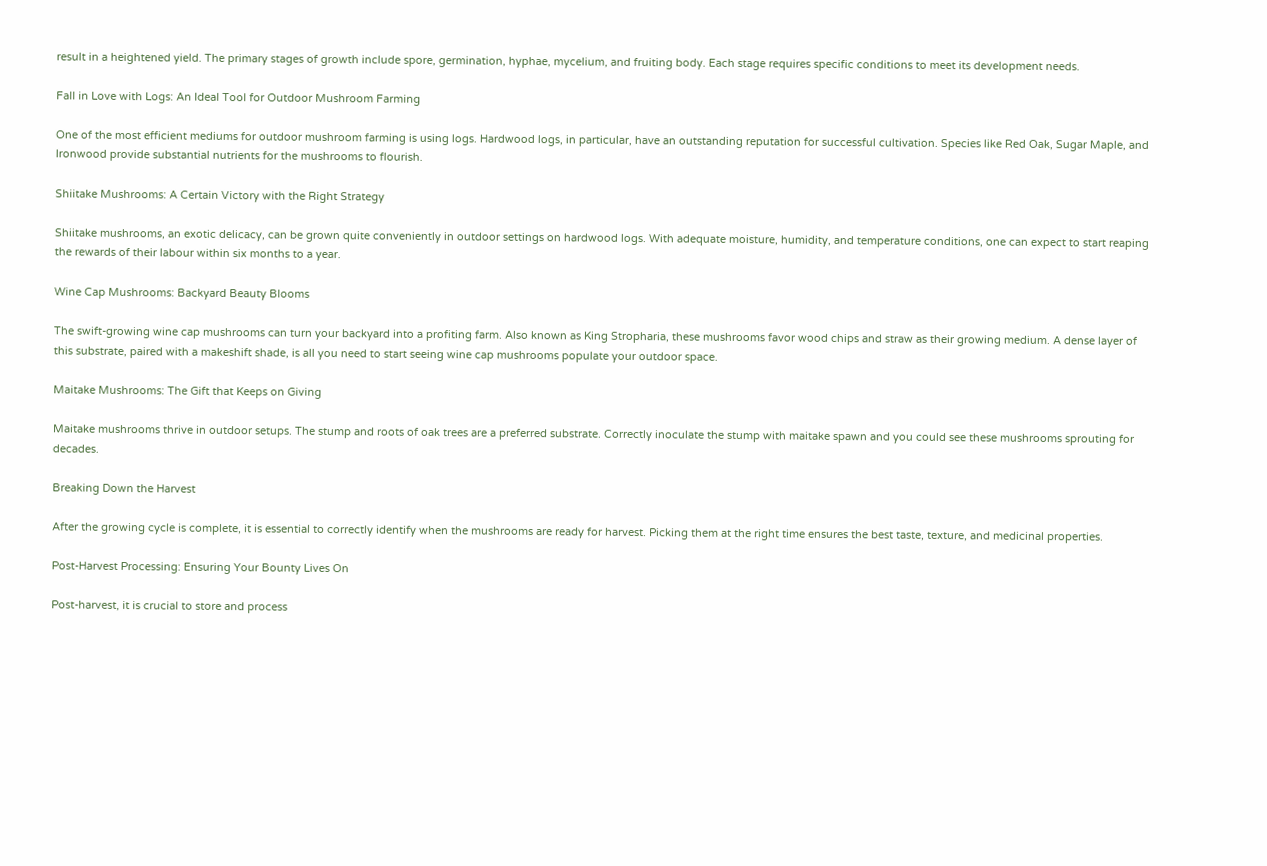result in a heightened yield. The primary stages of growth include spore, germination, hyphae, mycelium, and fruiting body. Each stage requires specific conditions to meet its development needs.

Fall in Love with Logs: An Ideal Tool for Outdoor Mushroom Farming

One of the most efficient mediums for outdoor mushroom farming is using logs. Hardwood logs, in particular, have an outstanding reputation for successful cultivation. Species like Red Oak, Sugar Maple, and Ironwood provide substantial nutrients for the mushrooms to flourish.

Shiitake Mushrooms: A Certain Victory with the Right Strategy

Shiitake mushrooms, an exotic delicacy, can be grown quite conveniently in outdoor settings on hardwood logs. With adequate moisture, humidity, and temperature conditions, one can expect to start reaping the rewards of their labour within six months to a year.

Wine Cap Mushrooms: Backyard Beauty Blooms

The swift-growing wine cap mushrooms can turn your backyard into a profiting farm. Also known as King Stropharia, these mushrooms favor wood chips and straw as their growing medium. A dense layer of this substrate, paired with a makeshift shade, is all you need to start seeing wine cap mushrooms populate your outdoor space.

Maitake Mushrooms: The Gift that Keeps on Giving

Maitake mushrooms thrive in outdoor setups. The stump and roots of oak trees are a preferred substrate. Correctly inoculate the stump with maitake spawn and you could see these mushrooms sprouting for decades.

Breaking Down the Harvest

After the growing cycle is complete, it is essential to correctly identify when the mushrooms are ready for harvest. Picking them at the right time ensures the best taste, texture, and medicinal properties.

Post-Harvest Processing: Ensuring Your Bounty Lives On

Post-harvest, it is crucial to store and process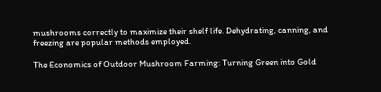mushrooms correctly to maximize their shelf life. Dehydrating, canning, and freezing are popular methods employed.

The Economics of Outdoor Mushroom Farming: Turning Green into Gold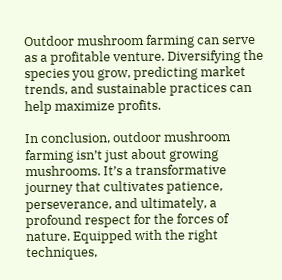Outdoor mushroom farming can serve as a profitable venture. Diversifying the species you grow, predicting market trends, and sustainable practices can help maximize profits.

In conclusion, outdoor mushroom farming isn’t just about growing mushrooms. It’s a transformative journey that cultivates patience, perseverance, and ultimately, a profound respect for the forces of nature. Equipped with the right techniques,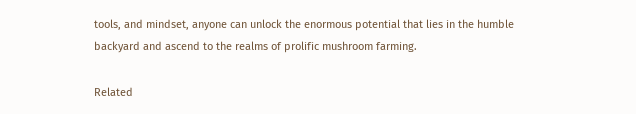tools, and mindset, anyone can unlock the enormous potential that lies in the humble backyard and ascend to the realms of prolific mushroom farming.

Related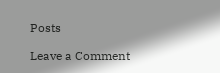Posts

Leave a Comment